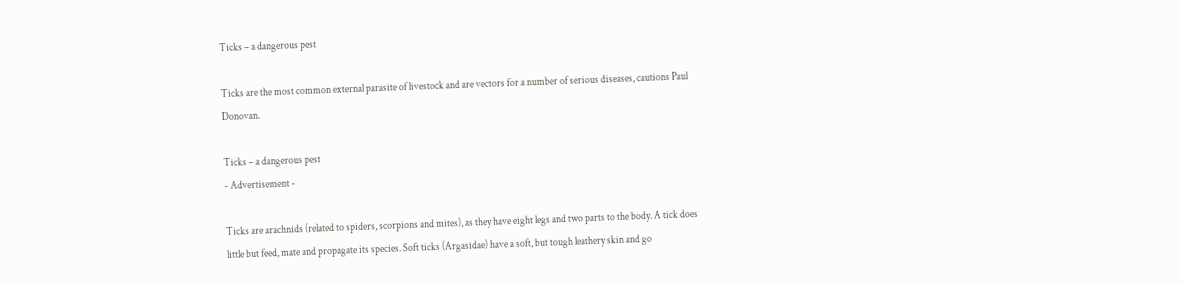Ticks – a dangerous pest

Ticks are the most common external parasite of livestock and are vectors for a number of serious diseases, cautions Paul Donovan.

Ticks – a dangerous pest
- Advertisement -

Ticks are arachnids (related to spiders, scorpions and mites), as they have eight legs and two parts to the body. A tick does little but feed, mate and propagate its species. Soft ticks (Argasidae) have a soft, but tough leathery skin and go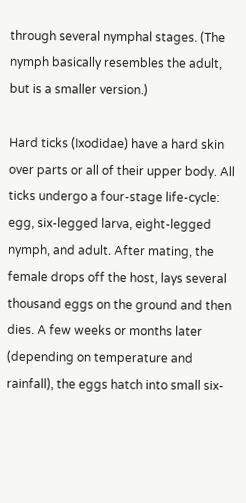through several nymphal stages. (The nymph basically resembles the adult, but is a smaller version.)

Hard ticks (Ixodidae) have a hard skin over parts or all of their upper body. All ticks undergo a four-stage life-cycle: egg, six-legged larva, eight-legged nymph, and adult. After mating, the female drops off the host, lays several thousand eggs on the ground and then dies. A few weeks or months later (depending on temperature and rainfall), the eggs hatch into small six-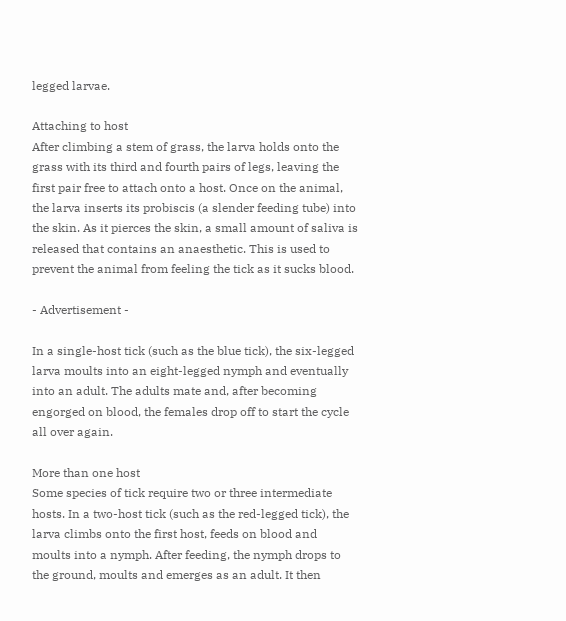legged larvae.

Attaching to host
After climbing a stem of grass, the larva holds onto the grass with its third and fourth pairs of legs, leaving the first pair free to attach onto a host. Once on the animal, the larva inserts its probiscis (a slender feeding tube) into the skin. As it pierces the skin, a small amount of saliva is released that contains an anaesthetic. This is used to prevent the animal from feeling the tick as it sucks blood.

- Advertisement -

In a single-host tick (such as the blue tick), the six-legged larva moults into an eight-legged nymph and eventually into an adult. The adults mate and, after becoming engorged on blood, the females drop off to start the cycle all over again.

More than one host
Some species of tick require two or three intermediate hosts. In a two-host tick (such as the red-legged tick), the larva climbs onto the first host, feeds on blood and moults into a nymph. After feeding, the nymph drops to the ground, moults and emerges as an adult. It then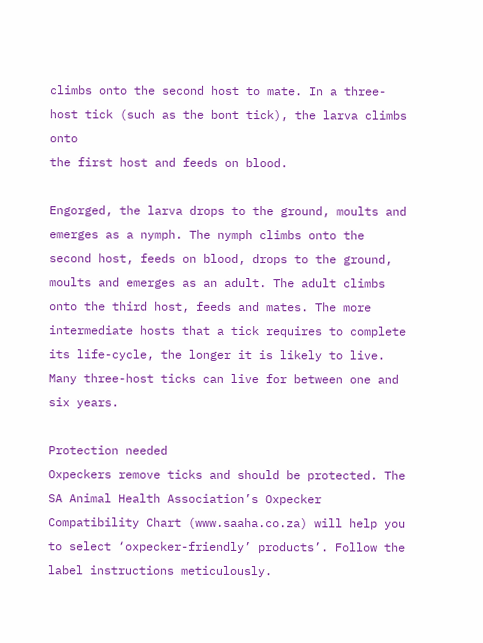climbs onto the second host to mate. In a three-host tick (such as the bont tick), the larva climbs onto
the first host and feeds on blood.

Engorged, the larva drops to the ground, moults and emerges as a nymph. The nymph climbs onto the second host, feeds on blood, drops to the ground, moults and emerges as an adult. The adult climbs onto the third host, feeds and mates. The more intermediate hosts that a tick requires to complete its life-cycle, the longer it is likely to live. Many three-host ticks can live for between one and six years.

Protection needed
Oxpeckers remove ticks and should be protected. The SA Animal Health Association’s Oxpecker Compatibility Chart (www.saaha.co.za) will help you to select ‘oxpecker-friendly’ products’. Follow the label instructions meticulously.